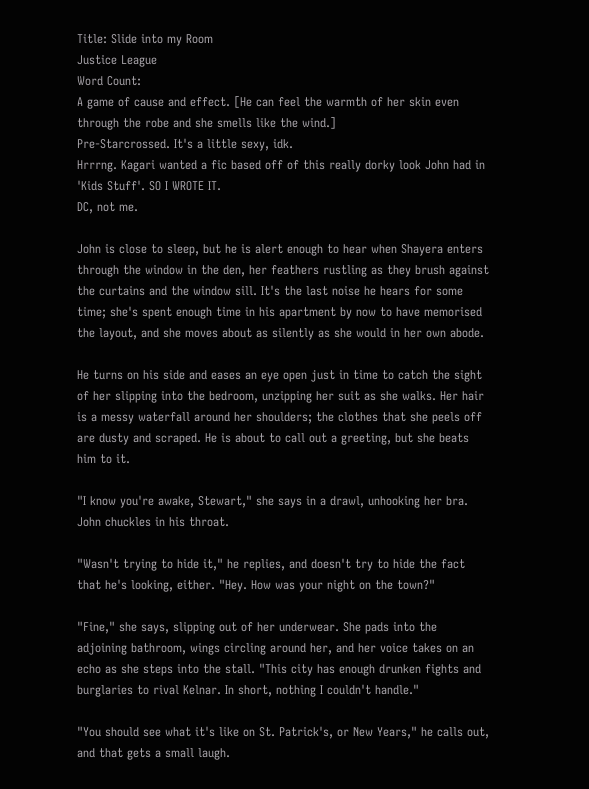Title: Slide into my Room
Justice League
Word Count:
A game of cause and effect. [He can feel the warmth of her skin even through the robe and she smells like the wind.]
Pre-Starcrossed. It's a little sexy, idk.
Hrrrng. Kagari wanted a fic based off of this really dorky look John had in 'Kids Stuff'. SO I WROTE IT.
DC, not me.

John is close to sleep, but he is alert enough to hear when Shayera enters through the window in the den, her feathers rustling as they brush against the curtains and the window sill. It's the last noise he hears for some time; she's spent enough time in his apartment by now to have memorised the layout, and she moves about as silently as she would in her own abode.

He turns on his side and eases an eye open just in time to catch the sight of her slipping into the bedroom, unzipping her suit as she walks. Her hair is a messy waterfall around her shoulders; the clothes that she peels off are dusty and scraped. He is about to call out a greeting, but she beats him to it.

"I know you're awake, Stewart," she says in a drawl, unhooking her bra. John chuckles in his throat.

"Wasn't trying to hide it," he replies, and doesn't try to hide the fact that he's looking, either. "Hey. How was your night on the town?"

"Fine," she says, slipping out of her underwear. She pads into the adjoining bathroom, wings circling around her, and her voice takes on an echo as she steps into the stall. "This city has enough drunken fights and burglaries to rival Kelnar. In short, nothing I couldn't handle."

"You should see what it's like on St. Patrick's, or New Years," he calls out, and that gets a small laugh.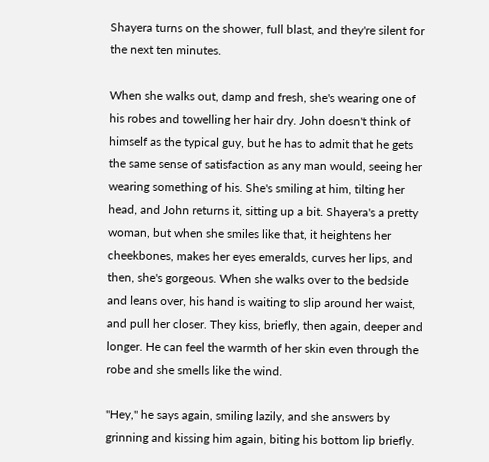Shayera turns on the shower, full blast, and they're silent for the next ten minutes.

When she walks out, damp and fresh, she's wearing one of his robes and towelling her hair dry. John doesn't think of himself as the typical guy, but he has to admit that he gets the same sense of satisfaction as any man would, seeing her wearing something of his. She's smiling at him, tilting her head, and John returns it, sitting up a bit. Shayera's a pretty woman, but when she smiles like that, it heightens her cheekbones, makes her eyes emeralds, curves her lips, and then, she's gorgeous. When she walks over to the bedside and leans over, his hand is waiting to slip around her waist, and pull her closer. They kiss, briefly, then again, deeper and longer. He can feel the warmth of her skin even through the robe and she smells like the wind.

"Hey," he says again, smiling lazily, and she answers by grinning and kissing him again, biting his bottom lip briefly.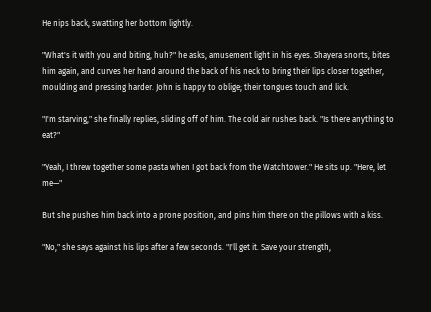He nips back, swatting her bottom lightly.

"What's it with you and biting, huh?" he asks, amusement light in his eyes. Shayera snorts, bites him again, and curves her hand around the back of his neck to bring their lips closer together, moulding and pressing harder. John is happy to oblige; their tongues touch and lick.

"I'm starving," she finally replies, sliding off of him. The cold air rushes back. "Is there anything to eat?"

"Yeah, I threw together some pasta when I got back from the Watchtower." He sits up. "Here, let me—"

But she pushes him back into a prone position, and pins him there on the pillows with a kiss.

"No," she says against his lips after a few seconds. "I'll get it. Save your strength,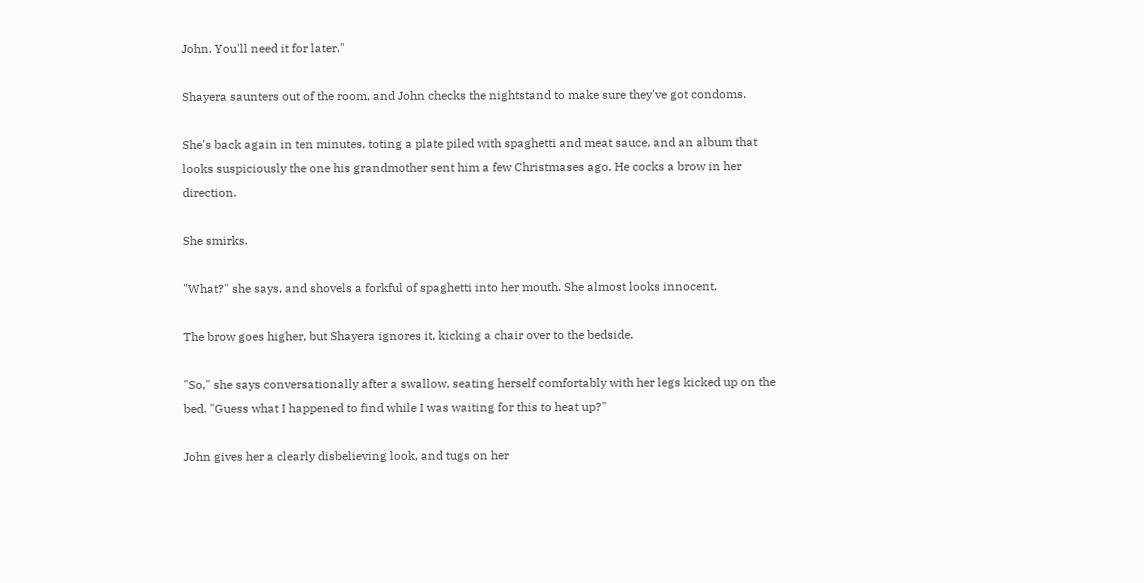John. You'll need it for later."

Shayera saunters out of the room, and John checks the nightstand to make sure they've got condoms.

She's back again in ten minutes, toting a plate piled with spaghetti and meat sauce, and an album that looks suspiciously the one his grandmother sent him a few Christmases ago. He cocks a brow in her direction.

She smirks.

"What?" she says, and shovels a forkful of spaghetti into her mouth. She almost looks innocent.

The brow goes higher, but Shayera ignores it, kicking a chair over to the bedside.

"So," she says conversationally after a swallow, seating herself comfortably with her legs kicked up on the bed. "Guess what I happened to find while I was waiting for this to heat up?"

John gives her a clearly disbelieving look, and tugs on her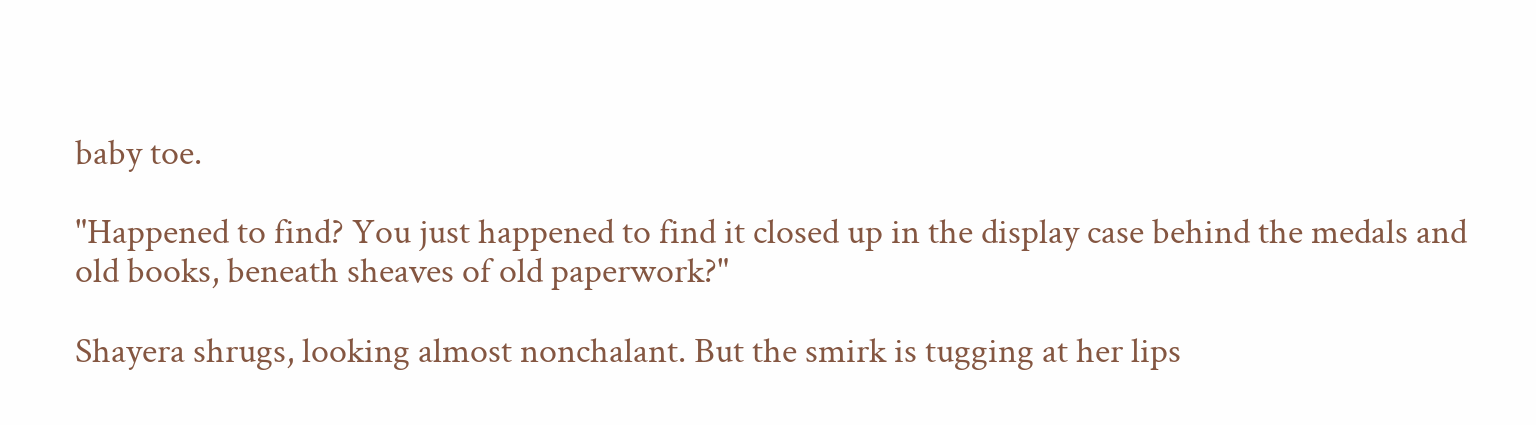baby toe.

"Happened to find? You just happened to find it closed up in the display case behind the medals and old books, beneath sheaves of old paperwork?"

Shayera shrugs, looking almost nonchalant. But the smirk is tugging at her lips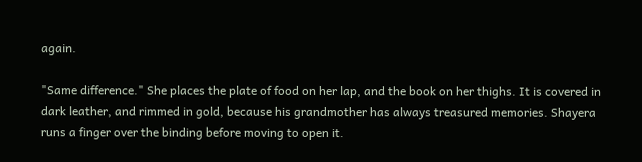again.

"Same difference." She places the plate of food on her lap, and the book on her thighs. It is covered in dark leather, and rimmed in gold, because his grandmother has always treasured memories. Shayera runs a finger over the binding before moving to open it.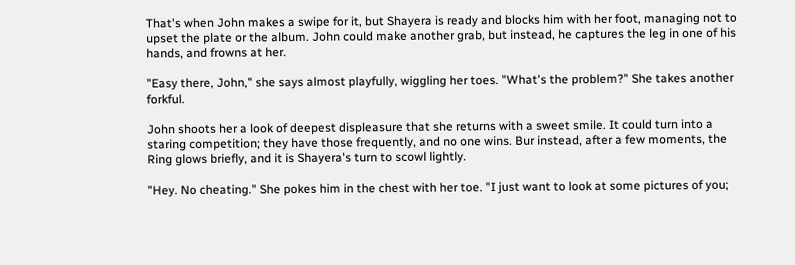That's when John makes a swipe for it, but Shayera is ready and blocks him with her foot, managing not to upset the plate or the album. John could make another grab, but instead, he captures the leg in one of his hands, and frowns at her.

"Easy there, John," she says almost playfully, wiggling her toes. "What's the problem?" She takes another forkful.

John shoots her a look of deepest displeasure that she returns with a sweet smile. It could turn into a staring competition; they have those frequently, and no one wins. Bur instead, after a few moments, the Ring glows briefly, and it is Shayera's turn to scowl lightly.

"Hey. No cheating." She pokes him in the chest with her toe. "I just want to look at some pictures of you;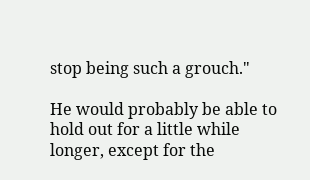stop being such a grouch."

He would probably be able to hold out for a little while longer, except for the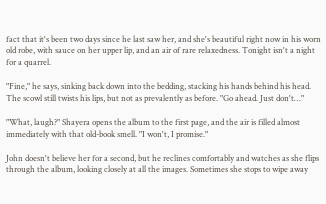fact that it's been two days since he last saw her, and she's beautiful right now in his worn old robe, with sauce on her upper lip, and an air of rare relaxedness. Tonight isn't a night for a quarrel.

"Fine," he says, sinking back down into the bedding, stacking his hands behind his head. The scowl still twists his lips, but not as prevalently as before. "Go ahead. Just don't…"

"What, laugh?" Shayera opens the album to the first page, and the air is filled almost immediately with that old-book smell. "I won't, I promise."

John doesn't believe her for a second, but he reclines comfortably and watches as she flips through the album, looking closely at all the images. Sometimes she stops to wipe away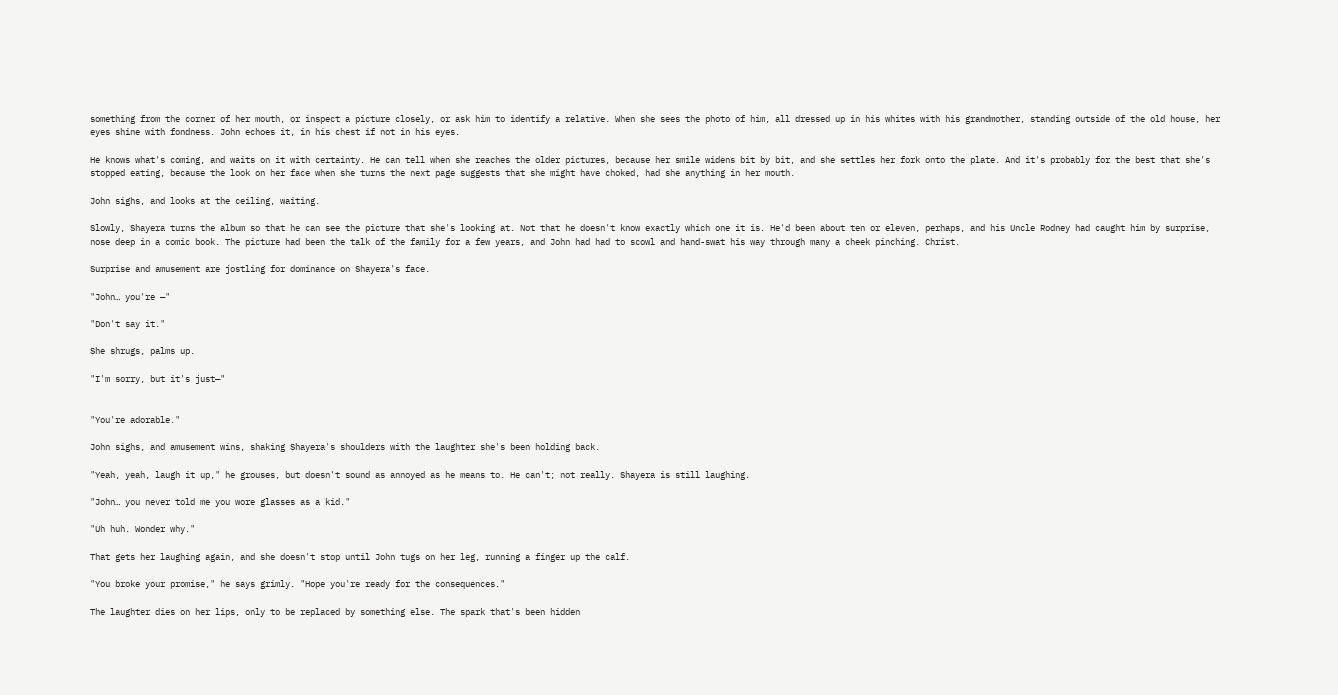something from the corner of her mouth, or inspect a picture closely, or ask him to identify a relative. When she sees the photo of him, all dressed up in his whites with his grandmother, standing outside of the old house, her eyes shine with fondness. John echoes it, in his chest if not in his eyes.

He knows what's coming, and waits on it with certainty. He can tell when she reaches the older pictures, because her smile widens bit by bit, and she settles her fork onto the plate. And it's probably for the best that she's stopped eating, because the look on her face when she turns the next page suggests that she might have choked, had she anything in her mouth.

John sighs, and looks at the ceiling, waiting.

Slowly, Shayera turns the album so that he can see the picture that she's looking at. Not that he doesn't know exactly which one it is. He'd been about ten or eleven, perhaps, and his Uncle Rodney had caught him by surprise, nose deep in a comic book. The picture had been the talk of the family for a few years, and John had had to scowl and hand-swat his way through many a cheek pinching. Christ.

Surprise and amusement are jostling for dominance on Shayera's face.

"John… you're —"

"Don't say it."

She shrugs, palms up.

"I'm sorry, but it's just—"


"You're adorable."

John sighs, and amusement wins, shaking Shayera's shoulders with the laughter she's been holding back.

"Yeah, yeah, laugh it up," he grouses, but doesn't sound as annoyed as he means to. He can't; not really. Shayera is still laughing.

"John… you never told me you wore glasses as a kid."

"Uh huh. Wonder why."

That gets her laughing again, and she doesn't stop until John tugs on her leg, running a finger up the calf.

"You broke your promise," he says grimly. "Hope you're ready for the consequences."

The laughter dies on her lips, only to be replaced by something else. The spark that's been hidden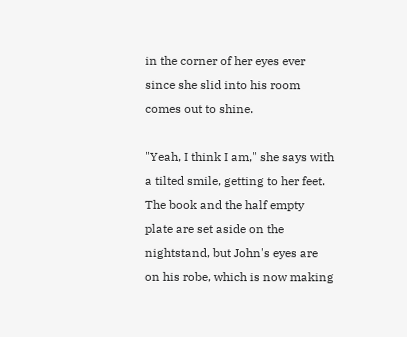in the corner of her eyes ever since she slid into his room comes out to shine.

"Yeah, I think I am," she says with a tilted smile, getting to her feet. The book and the half empty plate are set aside on the nightstand, but John's eyes are on his robe, which is now making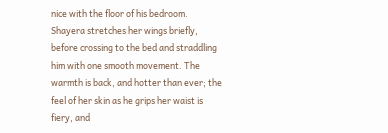nice with the floor of his bedroom. Shayera stretches her wings briefly, before crossing to the bed and straddling him with one smooth movement. The warmth is back, and hotter than ever; the feel of her skin as he grips her waist is fiery, and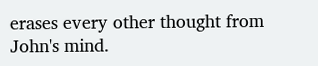erases every other thought from John's mind.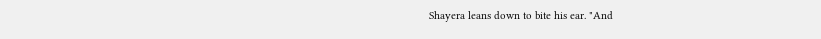Shayera leans down to bite his ear. "And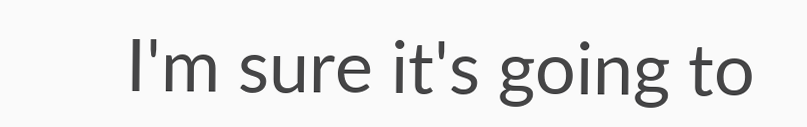I'm sure it's going to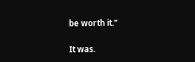be worth it."

It was.